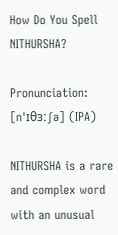How Do You Spell NITHURSHA?

Pronunciation: [nˈɪθɜːʃə] (IPA)

NITHURSHA is a rare and complex word with an unusual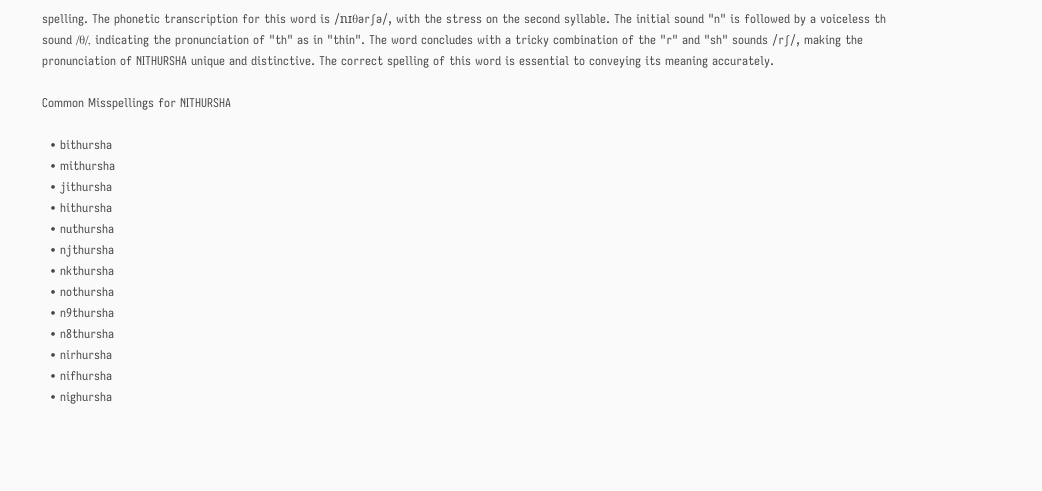spelling. The phonetic transcription for this word is /nɪθərʃə/, with the stress on the second syllable. The initial sound "n" is followed by a voiceless th sound /θ/, indicating the pronunciation of "th" as in "thin". The word concludes with a tricky combination of the "r" and "sh" sounds /rʃ/, making the pronunciation of NITHURSHA unique and distinctive. The correct spelling of this word is essential to conveying its meaning accurately.

Common Misspellings for NITHURSHA

  • bithursha
  • mithursha
  • jithursha
  • hithursha
  • nuthursha
  • njthursha
  • nkthursha
  • nothursha
  • n9thursha
  • n8thursha
  • nirhursha
  • nifhursha
  • nighursha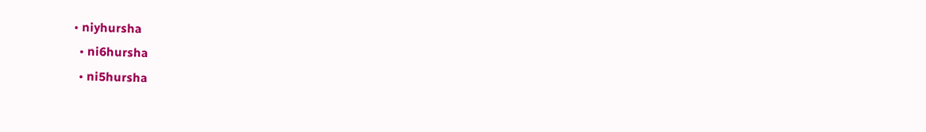• niyhursha
  • ni6hursha
  • ni5hursha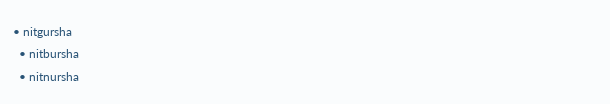• nitgursha
  • nitbursha
  • nitnursha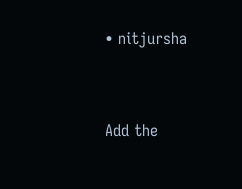• nitjursha


Add the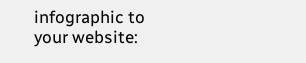infographic to your website: